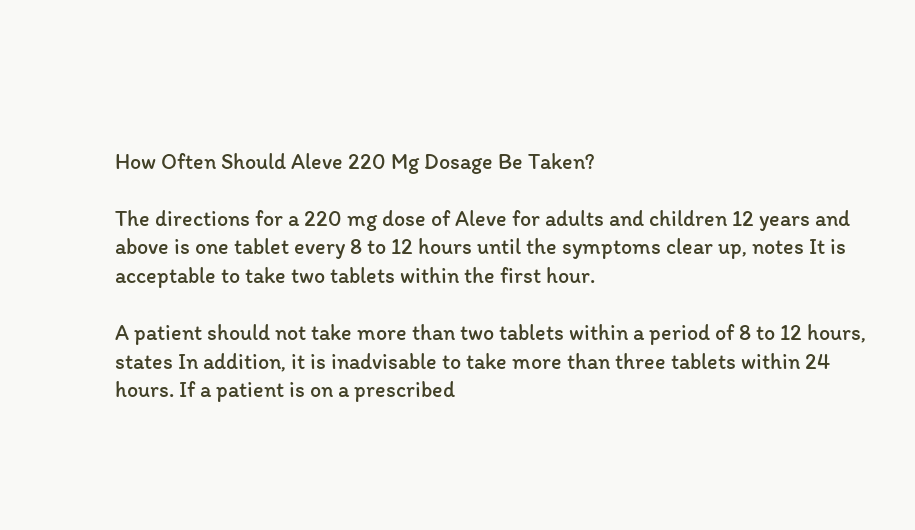How Often Should Aleve 220 Mg Dosage Be Taken?

The directions for a 220 mg dose of Aleve for adults and children 12 years and above is one tablet every 8 to 12 hours until the symptoms clear up, notes It is acceptable to take two tablets within the first hour.

A patient should not take more than two tablets within a period of 8 to 12 hours, states In addition, it is inadvisable to take more than three tablets within 24 hours. If a patient is on a prescribed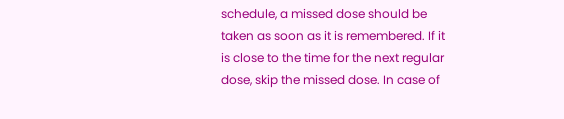schedule, a missed dose should be taken as soon as it is remembered. If it is close to the time for the next regular dose, skip the missed dose. In case of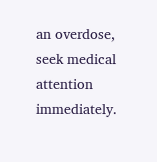an overdose, seek medical attention immediately.